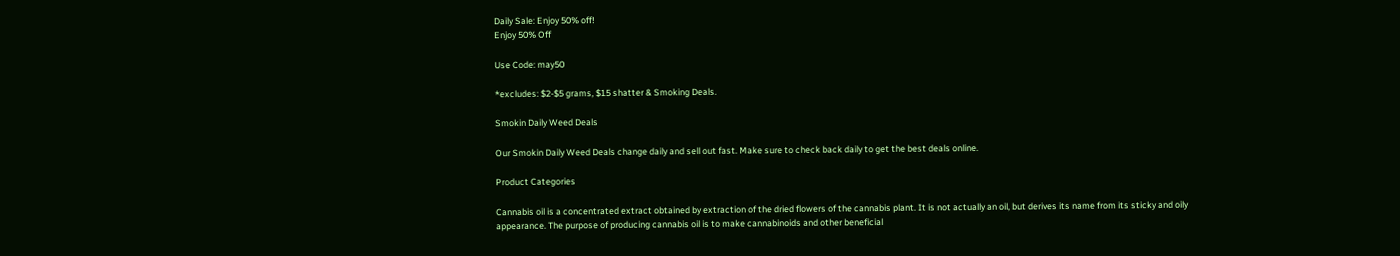Daily Sale: Enjoy 50% off!
Enjoy 50% Off

Use Code: may50

*excludes: $2-$5 grams, $15 shatter & Smoking Deals.

Smokin Daily Weed Deals

Our Smokin Daily Weed Deals change daily and sell out fast. Make sure to check back daily to get the best deals online.

Product Categories

Cannabis oil is a concentrated extract obtained by extraction of the dried flowers of the cannabis plant. It is not actually an oil, but derives its name from its sticky and oily appearance. The purpose of producing cannabis oil is to make cannabinoids and other beneficial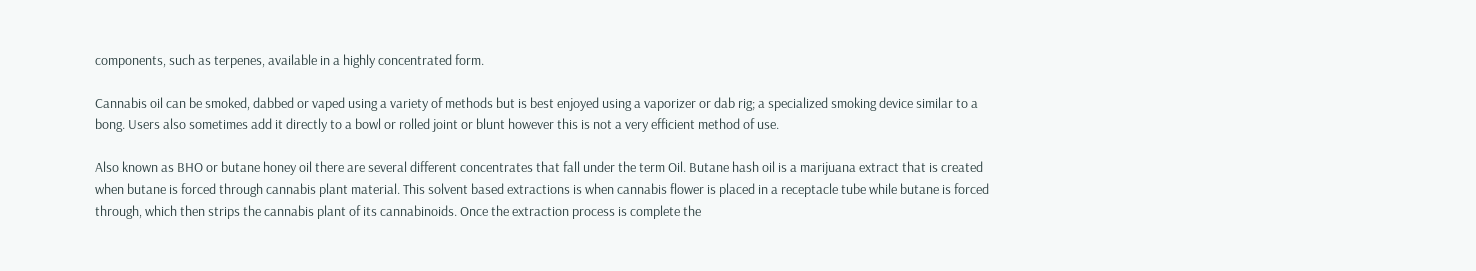components, such as terpenes, available in a highly concentrated form.

Cannabis oil can be smoked, dabbed or vaped using a variety of methods but is best enjoyed using a vaporizer or dab rig; a specialized smoking device similar to a bong. Users also sometimes add it directly to a bowl or rolled joint or blunt however this is not a very efficient method of use.

Also known as BHO or butane honey oil there are several different concentrates that fall under the term Oil. Butane hash oil is a marijuana extract that is created when butane is forced through cannabis plant material. This solvent based extractions is when cannabis flower is placed in a receptacle tube while butane is forced through, which then strips the cannabis plant of its cannabinoids. Once the extraction process is complete the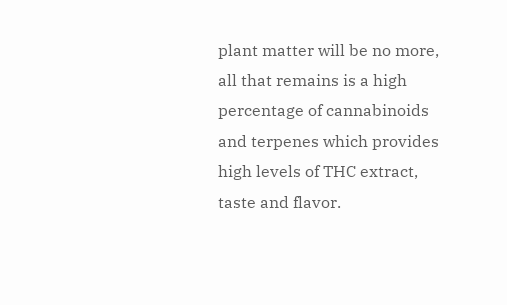plant matter will be no more, all that remains is a high percentage of cannabinoids and terpenes which provides high levels of THC extract, taste and flavor.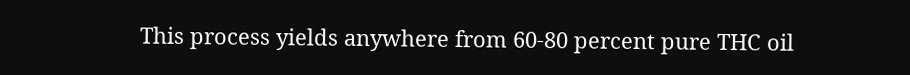This process yields anywhere from 60-80 percent pure THC oil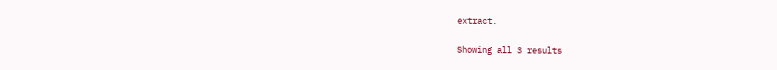extract.

Showing all 3 results